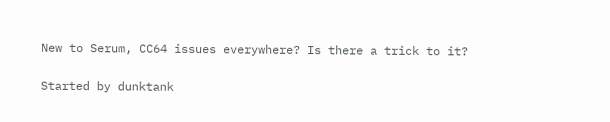New to Serum, CC64 issues everywhere? Is there a trick to it?

Started by dunktank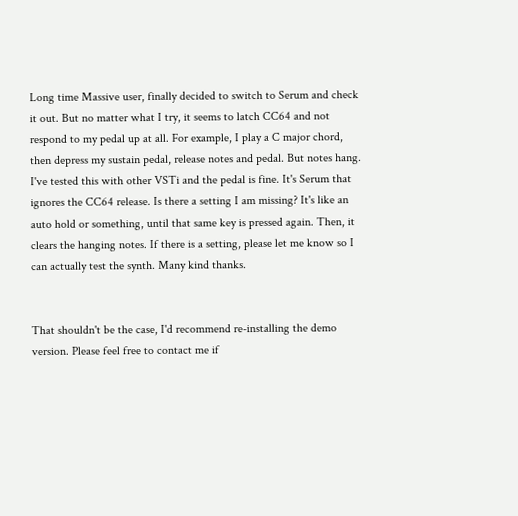Long time Massive user, finally decided to switch to Serum and check it out. But no matter what I try, it seems to latch CC64 and not respond to my pedal up at all. For example, I play a C major chord, then depress my sustain pedal, release notes and pedal. But notes hang. I've tested this with other VSTi and the pedal is fine. It's Serum that ignores the CC64 release. Is there a setting I am missing? It's like an auto hold or something, until that same key is pressed again. Then, it clears the hanging notes. If there is a setting, please let me know so I can actually test the synth. Many kind thanks.


That shouldn't be the case, I'd recommend re-installing the demo version. Please feel free to contact me if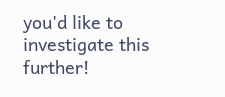you'd like to investigate this further!